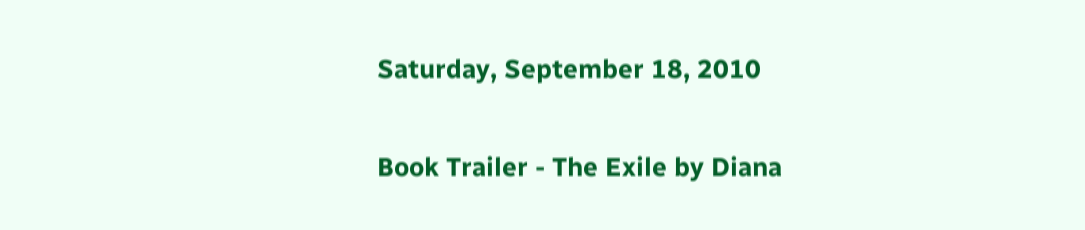Saturday, September 18, 2010

Book Trailer - The Exile by Diana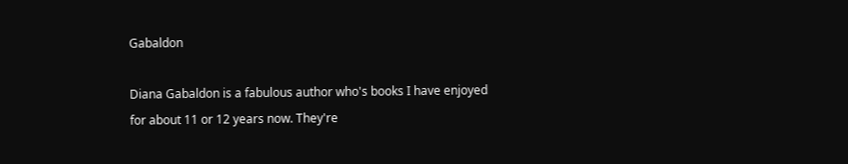Gabaldon

Diana Gabaldon is a fabulous author who's books I have enjoyed for about 11 or 12 years now. They're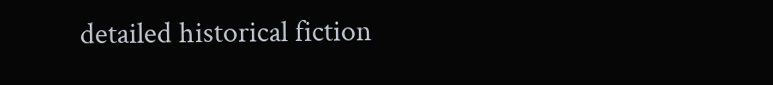detailed historical fiction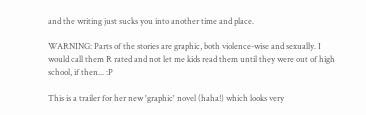and the writing just sucks you into another time and place.

WARNING: Parts of the stories are graphic, both violence-wise and sexually. I would call them R rated and not let me kids read them until they were out of high school, if then... :P

This is a trailer for her new 'graphic' novel (haha!) which looks very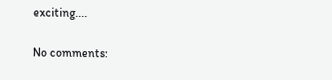exciting....

No comments: